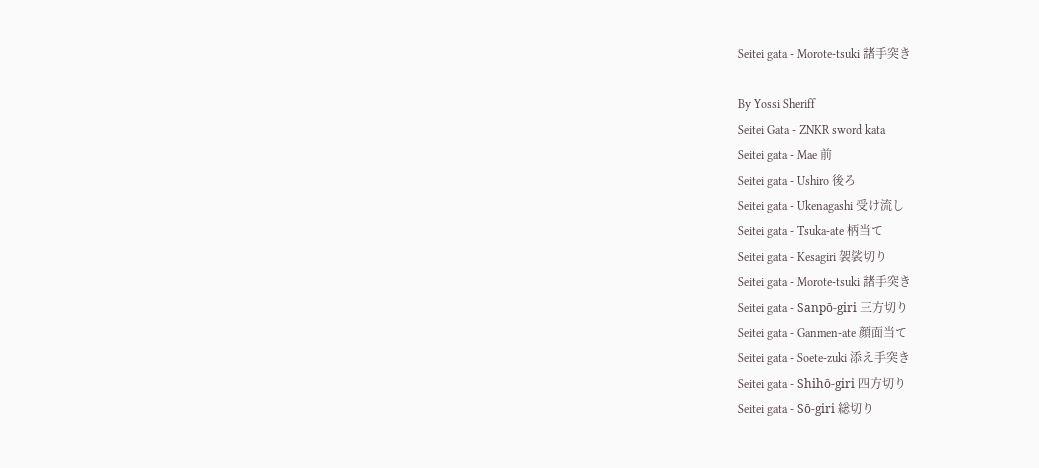Seitei gata - Morote-tsuki 諸手突き

By Yossi Sheriff
Seitei Gata - ZNKR sword kata
Seitei gata - Mae 前
Seitei gata - Ushiro 後ろ
Seitei gata - Ukenagashi 受け流し
Seitei gata - Tsuka-ate 柄当て
Seitei gata - Kesagiri 袈裟切り
Seitei gata - Morote-tsuki 諸手突き
Seitei gata - Sanpō-giri 三方切り
Seitei gata - Ganmen-ate 顔面当て
Seitei gata - Soete-zuki 添え手突き
Seitei gata - Shihō-giri 四方切り
Seitei gata - Sō-giri 総切り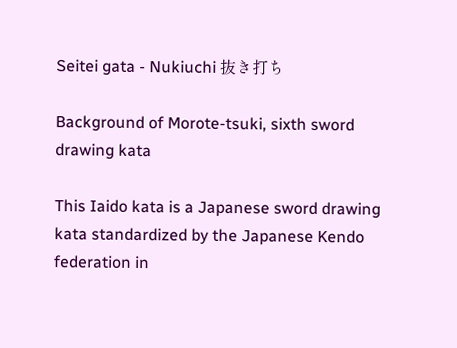Seitei gata - Nukiuchi 抜き打ち

Background of Morote-tsuki, sixth sword drawing kata

This Iaido kata is a Japanese sword drawing kata standardized by the Japanese Kendo federation in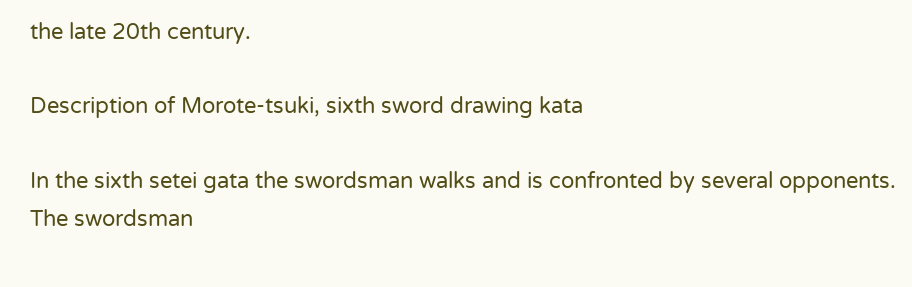the late 20th century.

Description of Morote-tsuki, sixth sword drawing kata

In the sixth setei gata the swordsman walks and is confronted by several opponents. The swordsman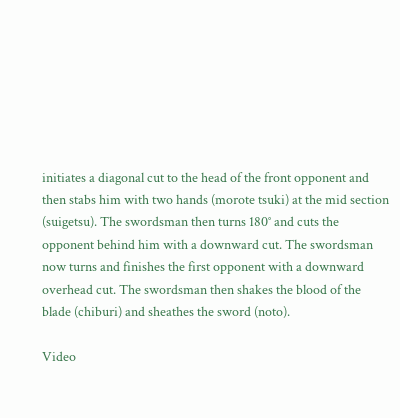initiates a diagonal cut to the head of the front opponent and then stabs him with two hands (morote tsuki) at the mid section (suigetsu). The swordsman then turns 180° and cuts the opponent behind him with a downward cut. The swordsman now turns and finishes the first opponent with a downward overhead cut. The swordsman then shakes the blood of the blade (chiburi) and sheathes the sword (noto).

Video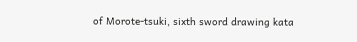of Morote-tsuki, sixth sword drawing kata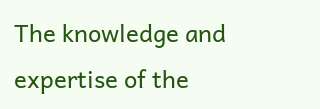The knowledge and expertise of the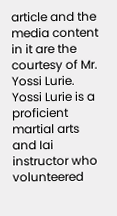article and the media content in it are the courtesy of Mr. Yossi Lurie.
Yossi Lurie is a proficient martial arts and Iai instructor who volunteered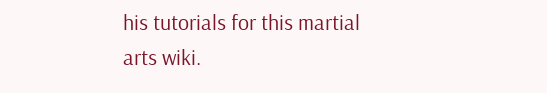his tutorials for this martial arts wiki.